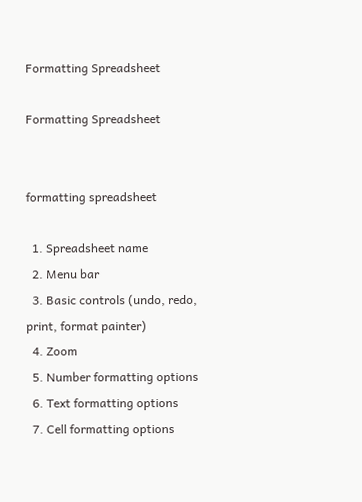Formatting Spreadsheet

Formatting Spreadsheet


formatting spreadsheet

  1. Spreadsheet name
  2. Menu bar
  3. Basic controls (undo, redo, print, format painter)
  4. Zoom
  5. Number formatting options
  6. Text formatting options
  7. Cell formatting options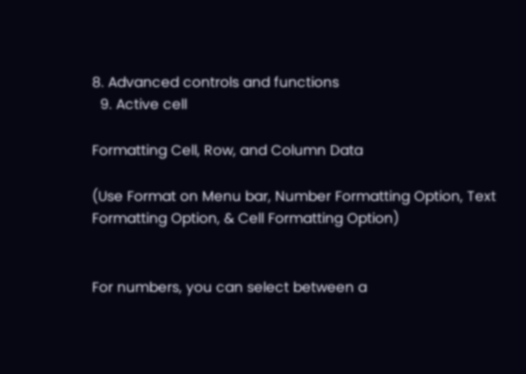8. Advanced controls and functions
  9. Active cell

Formatting Cell, Row, and Column Data

(Use Format on Menu bar, Number Formatting Option, Text Formatting Option, & Cell Formatting Option)


For numbers, you can select between a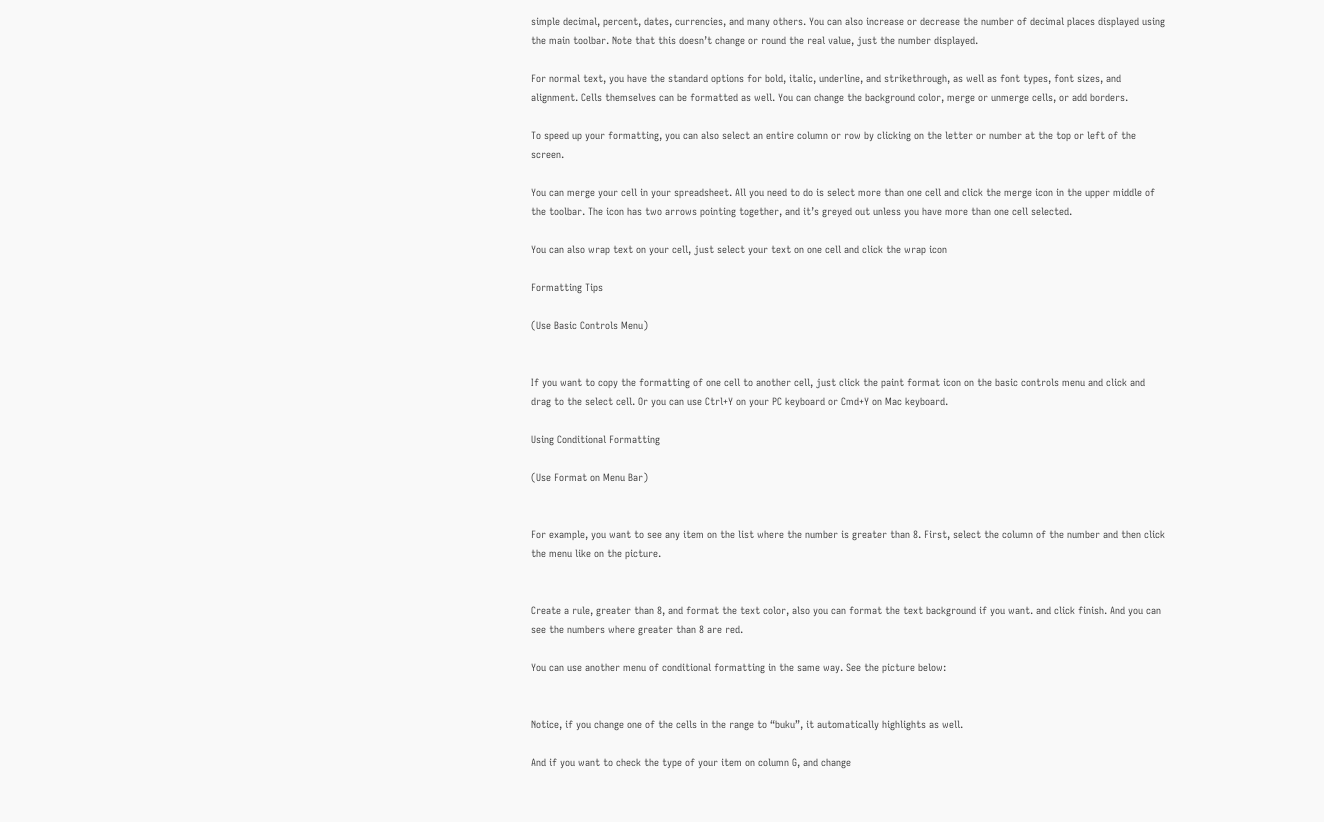simple decimal, percent, dates, currencies, and many others. You can also increase or decrease the number of decimal places displayed using the main toolbar. Note that this doesn’t change or round the real value, just the number displayed.

For normal text, you have the standard options for bold, italic, underline, and strikethrough, as well as font types, font sizes, and alignment. Cells themselves can be formatted as well. You can change the background color, merge or unmerge cells, or add borders.

To speed up your formatting, you can also select an entire column or row by clicking on the letter or number at the top or left of the screen.

You can merge your cell in your spreadsheet. All you need to do is select more than one cell and click the merge icon in the upper middle of the toolbar. The icon has two arrows pointing together, and it’s greyed out unless you have more than one cell selected.

You can also wrap text on your cell, just select your text on one cell and click the wrap icon

Formatting Tips

(Use Basic Controls Menu)


If you want to copy the formatting of one cell to another cell, just click the paint format icon on the basic controls menu and click and drag to the select cell. Or you can use Ctrl+Y on your PC keyboard or Cmd+Y on Mac keyboard.

Using Conditional Formatting

(Use Format on Menu Bar)


For example, you want to see any item on the list where the number is greater than 8. First, select the column of the number and then click the menu like on the picture.


Create a rule, greater than 8, and format the text color, also you can format the text background if you want. and click finish. And you can see the numbers where greater than 8 are red.

You can use another menu of conditional formatting in the same way. See the picture below:


Notice, if you change one of the cells in the range to “buku”, it automatically highlights as well.

And if you want to check the type of your item on column G, and change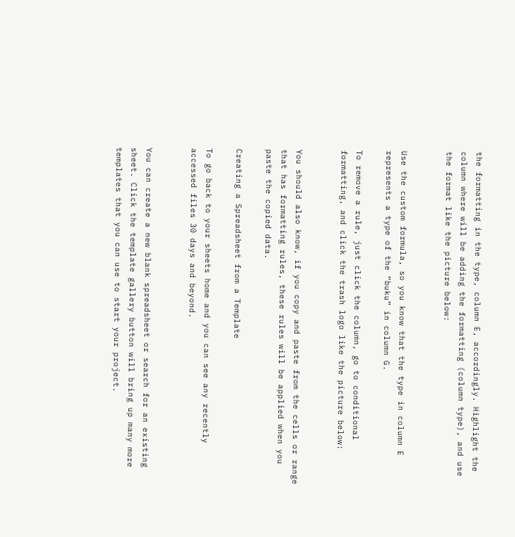the formatting in the type, column E, accordingly. Highlight the column where will be adding the formatting (column type), and use the format like the picture below:


Use the custom formula, so you know that the type in column E represents a type of the “buku” in column G.

To remove a rule, just click the column, go to conditional formatting, and click the trash logo like the picture below:


You should also know, if you copy and paste from the cells or range that has formatting rules, these rules will be applied when you paste the copied data.

Creating a Spreadsheet from a Template

To go back to your sheets home and you can see any recently accessed files 30 days and beyond.


You can create a new blank spreadsheet or search for an existing sheet. Click the template gallery button will bring up many more templates that you can use to start your project.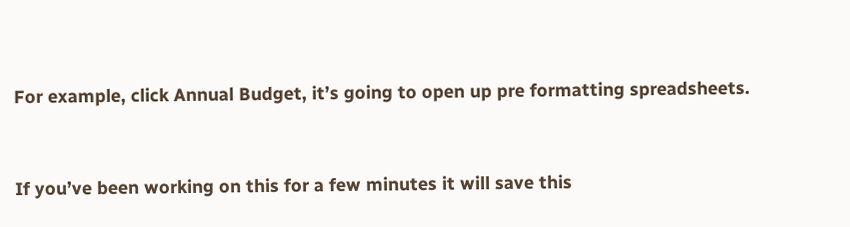For example, click Annual Budget, it’s going to open up pre formatting spreadsheets.


If you’ve been working on this for a few minutes it will save this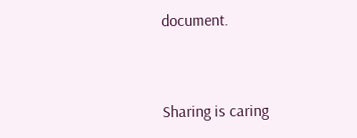document.



Sharing is caring